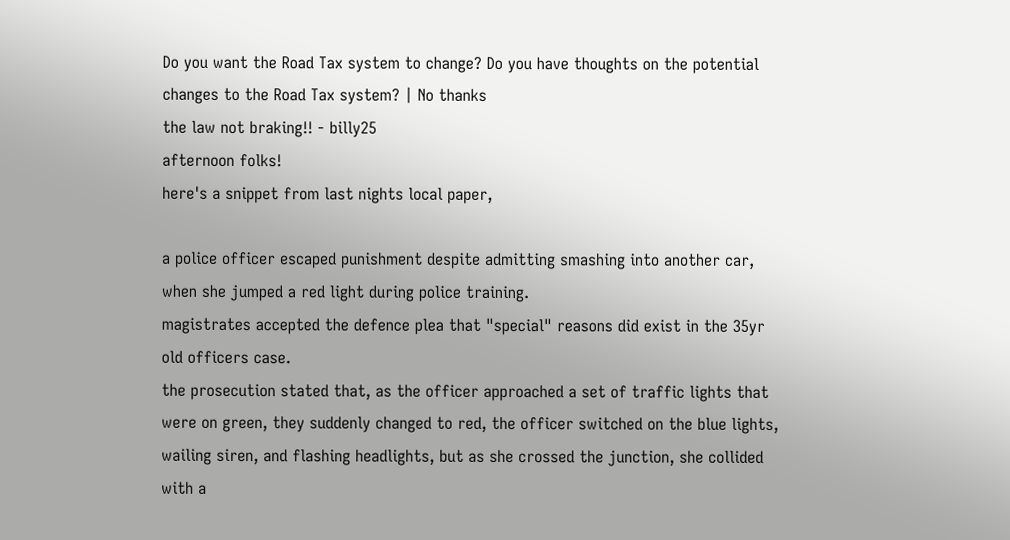Do you want the Road Tax system to change? Do you have thoughts on the potential changes to the Road Tax system? | No thanks
the law not braking!! - billy25
afternoon folks!
here's a snippet from last nights local paper,

a police officer escaped punishment despite admitting smashing into another car, when she jumped a red light during police training.
magistrates accepted the defence plea that "special" reasons did exist in the 35yr old officers case.
the prosecution stated that, as the officer approached a set of traffic lights that were on green, they suddenly changed to red, the officer switched on the blue lights, wailing siren, and flashing headlights, but as she crossed the junction, she collided with a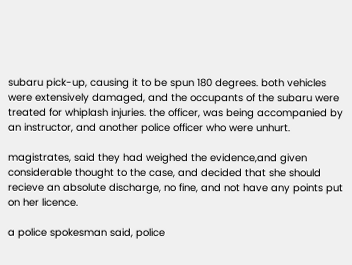subaru pick-up, causing it to be spun 180 degrees. both vehicles were extensively damaged, and the occupants of the subaru were treated for whiplash injuries. the officer, was being accompanied by an instructor, and another police officer who were unhurt.

magistrates, said they had weighed the evidence,and given considerable thought to the case, and decided that she should recieve an absolute discharge, no fine, and not have any points put on her licence.

a police spokesman said, police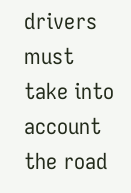drivers must take into account the road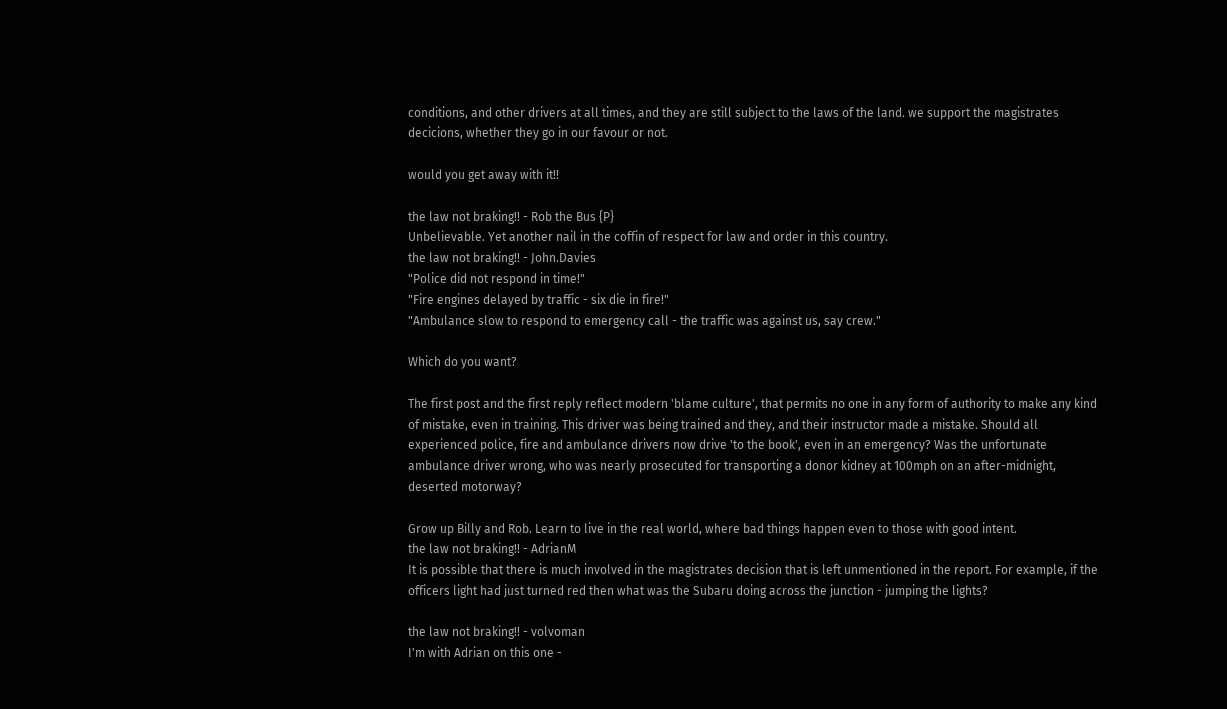conditions, and other drivers at all times, and they are still subject to the laws of the land. we support the magistrates decicions, whether they go in our favour or not.

would you get away with it!!

the law not braking!! - Rob the Bus {P}
Unbelievable. Yet another nail in the coffin of respect for law and order in this country.
the law not braking!! - John.Davies
"Police did not respond in time!"
"Fire engines delayed by traffic - six die in fire!"
"Ambulance slow to respond to emergency call - the traffic was against us, say crew."

Which do you want?

The first post and the first reply reflect modern 'blame culture', that permits no one in any form of authority to make any kind of mistake, even in training. This driver was being trained and they, and their instructor made a mistake. Should all experienced police, fire and ambulance drivers now drive 'to the book', even in an emergency? Was the unfortunate ambulance driver wrong, who was nearly prosecuted for transporting a donor kidney at 100mph on an after-midnight, deserted motorway?

Grow up Billy and Rob. Learn to live in the real world, where bad things happen even to those with good intent.
the law not braking!! - AdrianM
It is possible that there is much involved in the magistrates decision that is left unmentioned in the report. For example, if the officers light had just turned red then what was the Subaru doing across the junction - jumping the lights?

the law not braking!! - volvoman
I'm with Adrian on this one -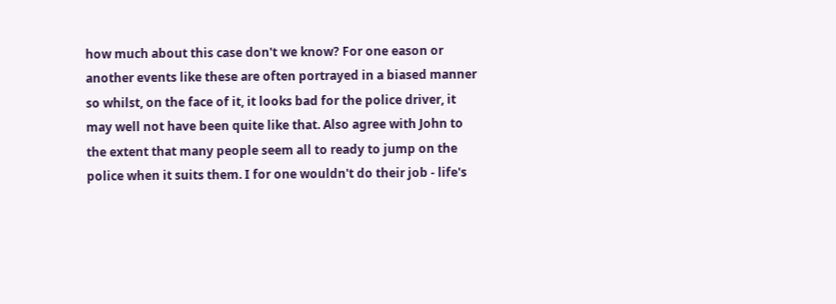how much about this case don't we know? For one eason or another events like these are often portrayed in a biased manner so whilst, on the face of it, it looks bad for the police driver, it may well not have been quite like that. Also agree with John to the extent that many people seem all to ready to jump on the police when it suits them. I for one wouldn't do their job - life's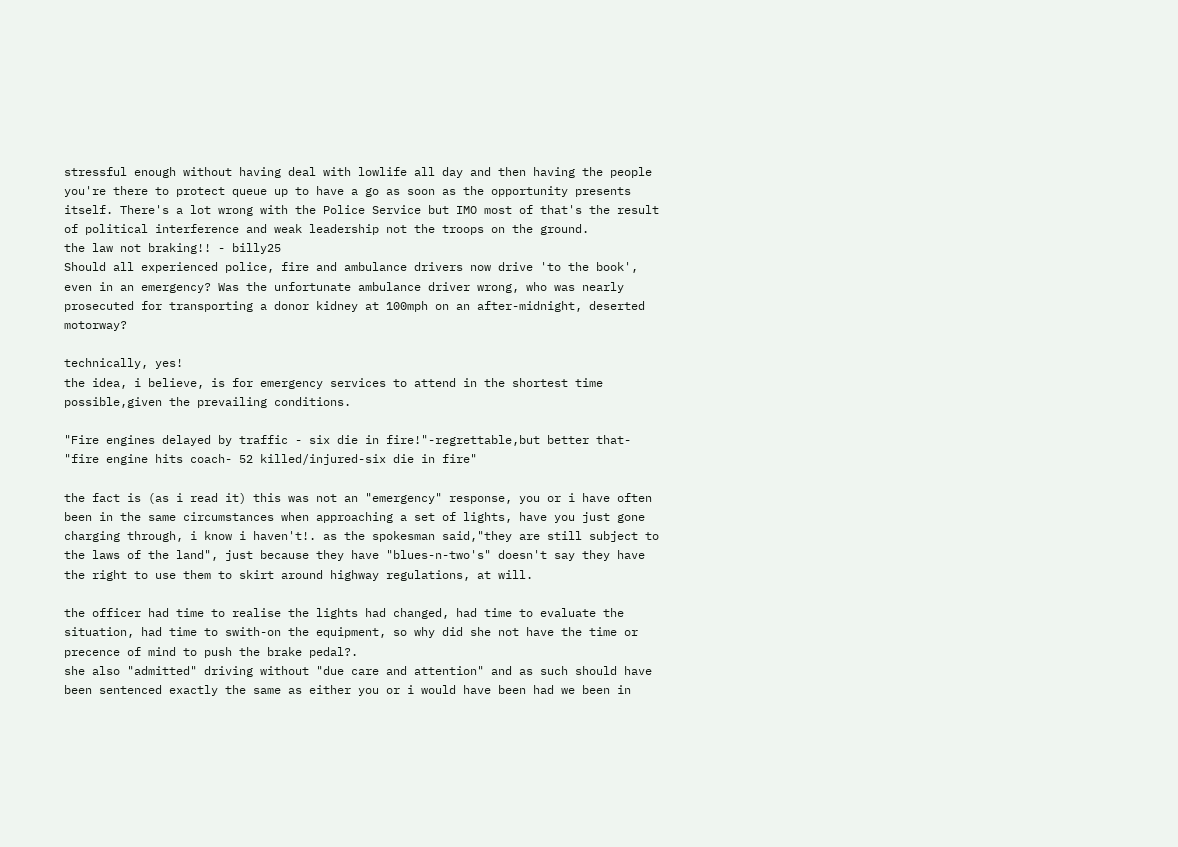stressful enough without having deal with lowlife all day and then having the people you're there to protect queue up to have a go as soon as the opportunity presents itself. There's a lot wrong with the Police Service but IMO most of that's the result of political interference and weak leadership not the troops on the ground.
the law not braking!! - billy25
Should all experienced police, fire and ambulance drivers now drive 'to the book', even in an emergency? Was the unfortunate ambulance driver wrong, who was nearly prosecuted for transporting a donor kidney at 100mph on an after-midnight, deserted motorway?

technically, yes!
the idea, i believe, is for emergency services to attend in the shortest time possible,given the prevailing conditions.

"Fire engines delayed by traffic - six die in fire!"-regrettable,but better that- "fire engine hits coach- 52 killed/injured-six die in fire"

the fact is (as i read it) this was not an "emergency" response, you or i have often been in the same circumstances when approaching a set of lights, have you just gone charging through, i know i haven't!. as the spokesman said,"they are still subject to the laws of the land", just because they have "blues-n-two's" doesn't say they have the right to use them to skirt around highway regulations, at will.

the officer had time to realise the lights had changed, had time to evaluate the situation, had time to swith-on the equipment, so why did she not have the time or precence of mind to push the brake pedal?.
she also "admitted" driving without "due care and attention" and as such should have been sentenced exactly the same as either you or i would have been had we been in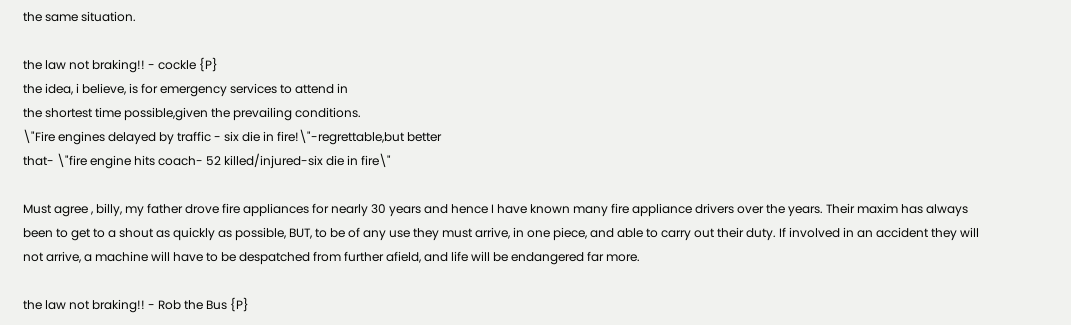the same situation.

the law not braking!! - cockle {P}
the idea, i believe, is for emergency services to attend in
the shortest time possible,given the prevailing conditions.
\"Fire engines delayed by traffic - six die in fire!\"-regrettable,but better
that- \"fire engine hits coach- 52 killed/injured-six die in fire\"

Must agree , billy, my father drove fire appliances for nearly 30 years and hence I have known many fire appliance drivers over the years. Their maxim has always been to get to a shout as quickly as possible, BUT, to be of any use they must arrive, in one piece, and able to carry out their duty. If involved in an accident they will not arrive, a machine will have to be despatched from further afield, and life will be endangered far more.

the law not braking!! - Rob the Bus {P}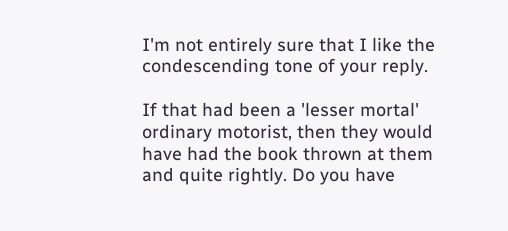I'm not entirely sure that I like the condescending tone of your reply.

If that had been a 'lesser mortal' ordinary motorist, then they would have had the book thrown at them and quite rightly. Do you have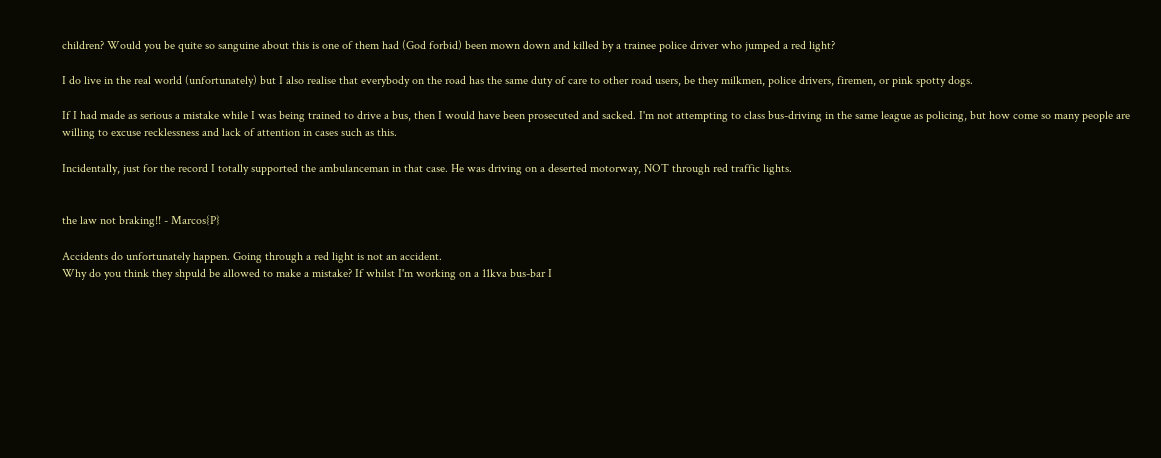children? Would you be quite so sanguine about this is one of them had (God forbid) been mown down and killed by a trainee police driver who jumped a red light?

I do live in the real world (unfortunately) but I also realise that everybody on the road has the same duty of care to other road users, be they milkmen, police drivers, firemen, or pink spotty dogs.

If I had made as serious a mistake while I was being trained to drive a bus, then I would have been prosecuted and sacked. I'm not attempting to class bus-driving in the same league as policing, but how come so many people are willing to excuse recklessness and lack of attention in cases such as this.

Incidentally, just for the record I totally supported the ambulanceman in that case. He was driving on a deserted motorway, NOT through red traffic lights.


the law not braking!! - Marcos{P}

Accidents do unfortunately happen. Going through a red light is not an accident.
Why do you think they shpuld be allowed to make a mistake? If whilst I'm working on a 11kva bus-bar I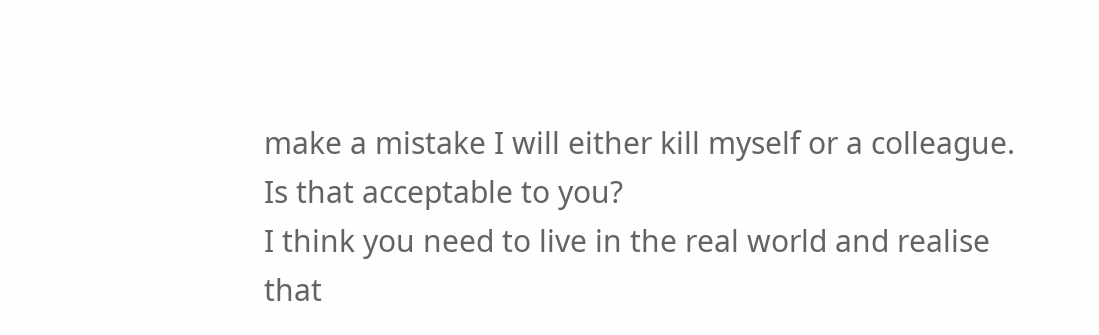make a mistake I will either kill myself or a colleague. Is that acceptable to you?
I think you need to live in the real world and realise that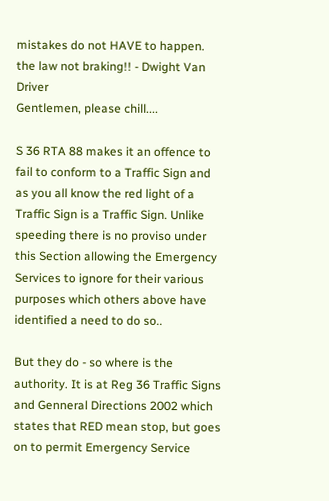mistakes do not HAVE to happen.
the law not braking!! - Dwight Van Driver
Gentlemen, please chill....

S 36 RTA 88 makes it an offence to fail to conform to a Traffic Sign and as you all know the red light of a Traffic Sign is a Traffic Sign. Unlike speeding there is no proviso under this Section allowing the Emergency Services to ignore for their various purposes which others above have identified a need to do so..

But they do - so where is the authority. It is at Reg 36 Traffic Signs and Genneral Directions 2002 which states that RED mean stop, but goes on to permit Emergency Service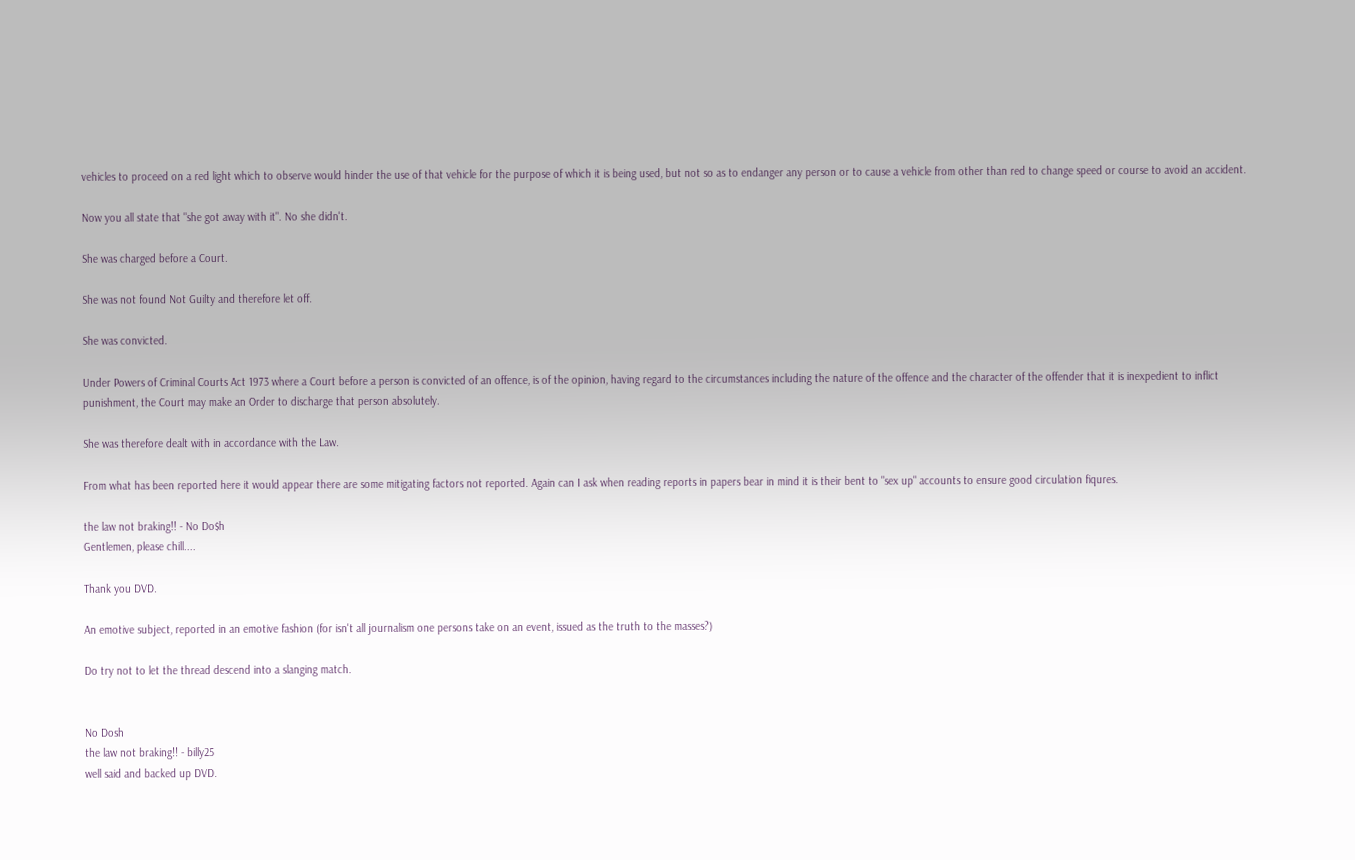vehicles to proceed on a red light which to observe would hinder the use of that vehicle for the purpose of which it is being used, but not so as to endanger any person or to cause a vehicle from other than red to change speed or course to avoid an accident.

Now you all state that "she got away with it". No she didn't.

She was charged before a Court.

She was not found Not Guilty and therefore let off.

She was convicted.

Under Powers of Criminal Courts Act 1973 where a Court before a person is convicted of an offence, is of the opinion, having regard to the circumstances including the nature of the offence and the character of the offender that it is inexpedient to inflict punishment, the Court may make an Order to discharge that person absolutely.

She was therefore dealt with in accordance with the Law.

From what has been reported here it would appear there are some mitigating factors not reported. Again can I ask when reading reports in papers bear in mind it is their bent to "sex up" accounts to ensure good circulation fiqures.

the law not braking!! - No Do$h
Gentlemen, please chill....

Thank you DVD.

An emotive subject, reported in an emotive fashion (for isn't all journalism one persons take on an event, issued as the truth to the masses?)

Do try not to let the thread descend into a slanging match.


No Dosh
the law not braking!! - billy25
well said and backed up DVD.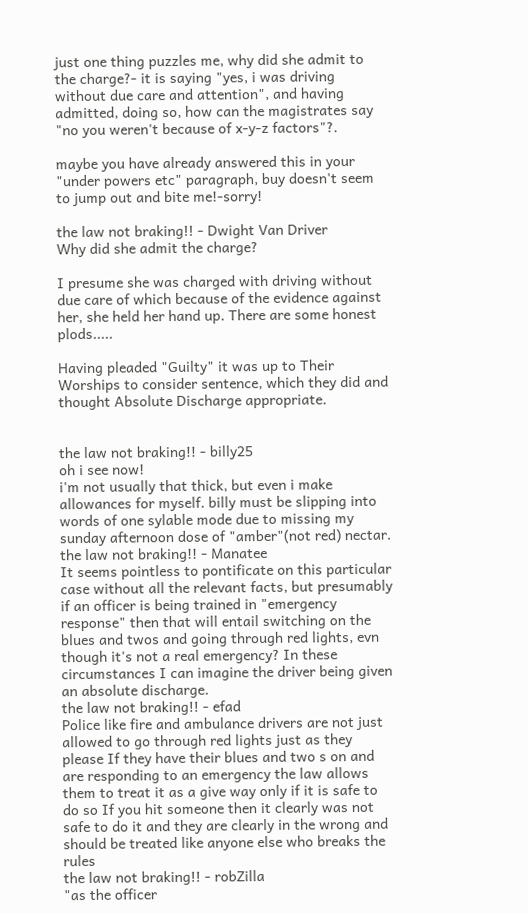just one thing puzzles me, why did she admit to the charge?- it is saying "yes, i was driving without due care and attention", and having admitted, doing so, how can the magistrates say "no you weren't because of x-y-z factors"?.

maybe you have already answered this in your "under powers etc" paragraph, buy doesn't seem to jump out and bite me!-sorry!

the law not braking!! - Dwight Van Driver
Why did she admit the charge?

I presume she was charged with driving without due care of which because of the evidence against her, she held her hand up. There are some honest plods.....

Having pleaded "Guilty" it was up to Their Worships to consider sentence, which they did and thought Absolute Discharge appropriate.


the law not braking!! - billy25
oh i see now!
i'm not usually that thick, but even i make allowances for myself. billy must be slipping into words of one sylable mode due to missing my sunday afternoon dose of "amber"(not red) nectar.
the law not braking!! - Manatee
It seems pointless to pontificate on this particular case without all the relevant facts, but presumably if an officer is being trained in "emergency response" then that will entail switching on the blues and twos and going through red lights, evn though it's not a real emergency? In these circumstances I can imagine the driver being given an absolute discharge.
the law not braking!! - efad
Police like fire and ambulance drivers are not just allowed to go through red lights just as they please If they have their blues and two s on and are responding to an emergency the law allows them to treat it as a give way only if it is safe to do so If you hit someone then it clearly was not safe to do it and they are clearly in the wrong and should be treated like anyone else who breaks the rules
the law not braking!! - robZilla
"as the officer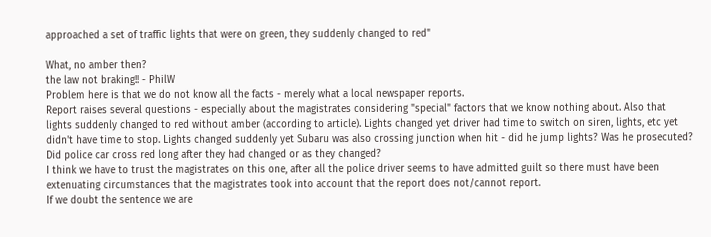approached a set of traffic lights that were on green, they suddenly changed to red"

What, no amber then?
the law not braking!! - PhilW
Problem here is that we do not know all the facts - merely what a local newspaper reports.
Report raises several questions - especially about the magistrates considering "special" factors that we know nothing about. Also that lights suddenly changed to red without amber (according to article). Lights changed yet driver had time to switch on siren, lights, etc yet didn't have time to stop. Lights changed suddenly yet Subaru was also crossing junction when hit - did he jump lights? Was he prosecuted? Did police car cross red long after they had changed or as they changed?
I think we have to trust the magistrates on this one, after all the police driver seems to have admitted guilt so there must have been extenuating circumstances that the magistrates took into account that the report does not/cannot report.
If we doubt the sentence we are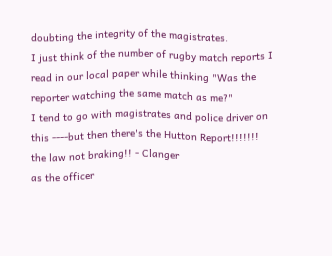doubting the integrity of the magistrates.
I just think of the number of rugby match reports I read in our local paper while thinking "Was the reporter watching the same match as me?"
I tend to go with magistrates and police driver on this ----but then there's the Hutton Report!!!!!!!
the law not braking!! - Clanger
as the officer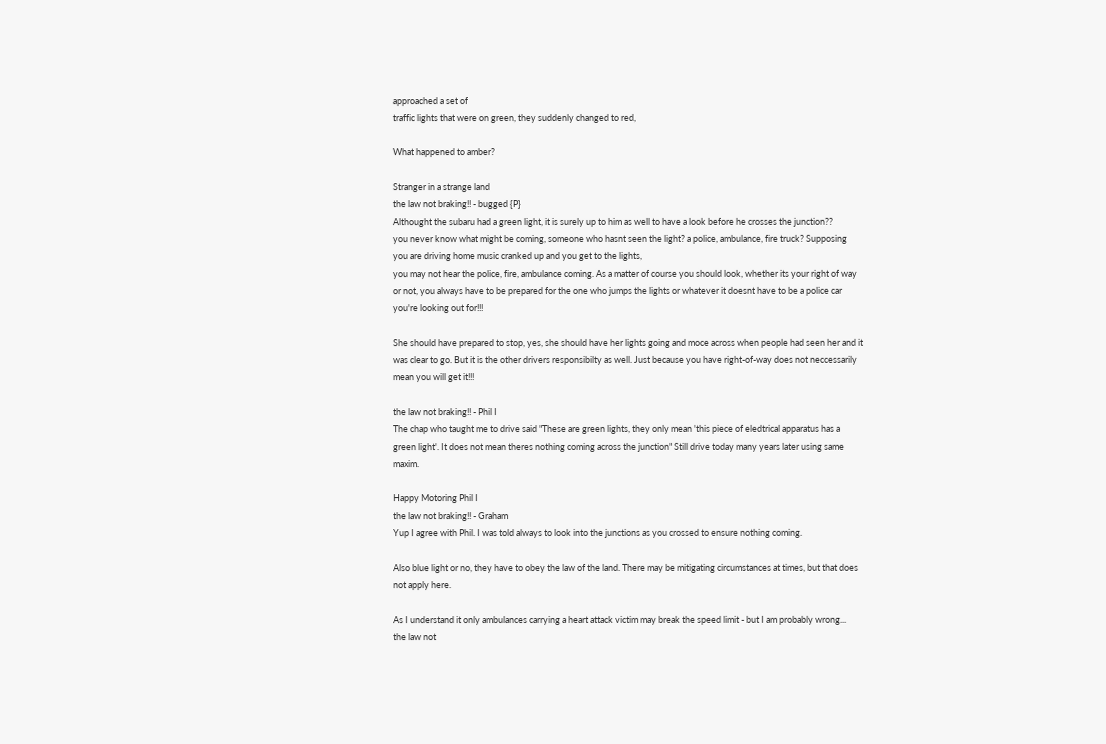approached a set of
traffic lights that were on green, they suddenly changed to red,

What happened to amber?

Stranger in a strange land
the law not braking!! - bugged {P}
Althought the subaru had a green light, it is surely up to him as well to have a look before he crosses the junction??
you never know what might be coming, someone who hasnt seen the light? a police, ambulance, fire truck? Supposing you are driving home music cranked up and you get to the lights,
you may not hear the police, fire, ambulance coming. As a matter of course you should look, whether its your right of way or not, you always have to be prepared for the one who jumps the lights or whatever it doesnt have to be a police car you're looking out for!!!

She should have prepared to stop, yes, she should have her lights going and moce across when people had seen her and it was clear to go. But it is the other drivers responsibilty as well. Just because you have right-of-way does not neccessarily mean you will get it!!!

the law not braking!! - Phil I
The chap who taught me to drive said "These are green lights, they only mean 'this piece of eledtrical apparatus has a green light'. It does not mean theres nothing coming across the junction" Still drive today many years later using same maxim.

Happy Motoring Phil I
the law not braking!! - Graham
Yup I agree with Phil. I was told always to look into the junctions as you crossed to ensure nothing coming.

Also blue light or no, they have to obey the law of the land. There may be mitigating circumstances at times, but that does not apply here.

As I understand it only ambulances carrying a heart attack victim may break the speed limit - but I am probably wrong...
the law not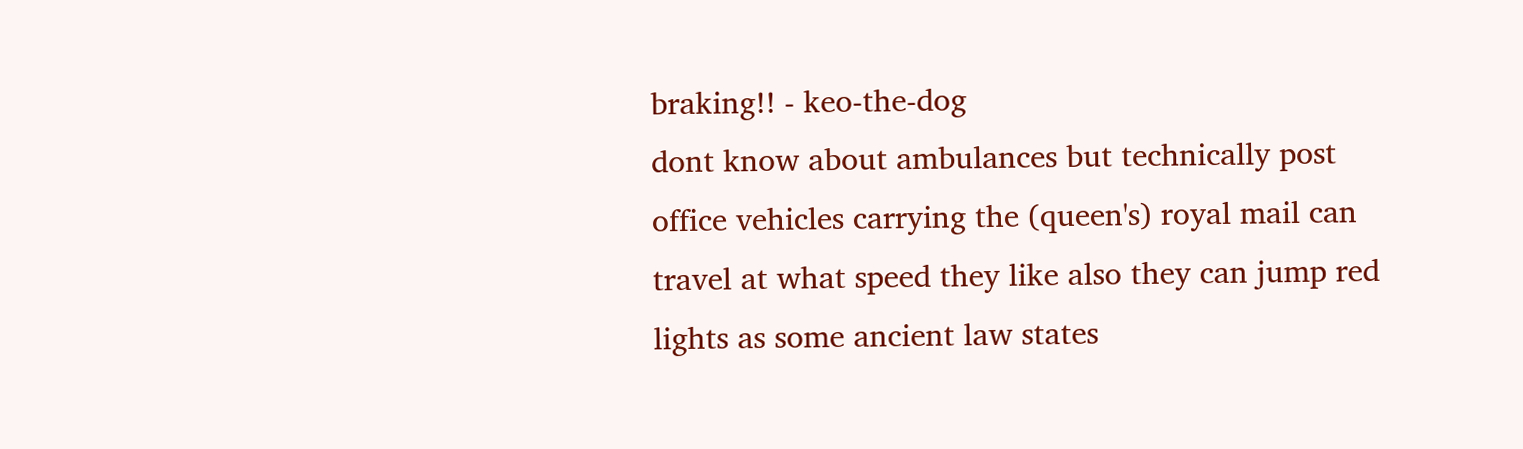braking!! - keo-the-dog
dont know about ambulances but technically post office vehicles carrying the (queen's) royal mail can travel at what speed they like also they can jump red lights as some ancient law states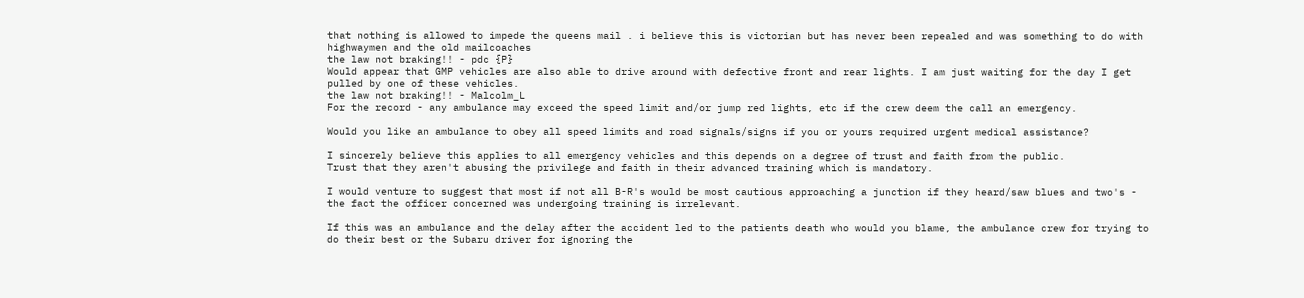that nothing is allowed to impede the queens mail . i believe this is victorian but has never been repealed and was something to do with highwaymen and the old mailcoaches
the law not braking!! - pdc {P}
Would appear that GMP vehicles are also able to drive around with defective front and rear lights. I am just waiting for the day I get pulled by one of these vehicles.
the law not braking!! - Malcolm_L
For the record - any ambulance may exceed the speed limit and/or jump red lights, etc if the crew deem the call an emergency.

Would you like an ambulance to obey all speed limits and road signals/signs if you or yours required urgent medical assistance?

I sincerely believe this applies to all emergency vehicles and this depends on a degree of trust and faith from the public.
Trust that they aren't abusing the privilege and faith in their advanced training which is mandatory.

I would venture to suggest that most if not all B-R's would be most cautious approaching a junction if they heard/saw blues and two's - the fact the officer concerned was undergoing training is irrelevant.

If this was an ambulance and the delay after the accident led to the patients death who would you blame, the ambulance crew for trying to do their best or the Subaru driver for ignoring the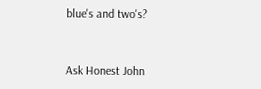blue's and two's?


Ask Honest John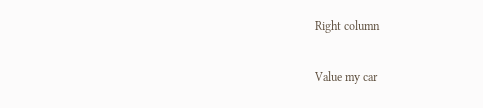Right column

Value my car